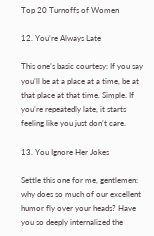Top 20 Turnoffs of Women

12. You’re Always Late

This one’s basic courtesy: If you say you’ll be at a place at a time, be at that place at that time. Simple. If you’re repeatedly late, it starts feeling like you just don’t care.

13. You Ignore Her Jokes

Settle this one for me, gentlemen: why does so much of our excellent humor fly over your heads? Have you so deeply internalized the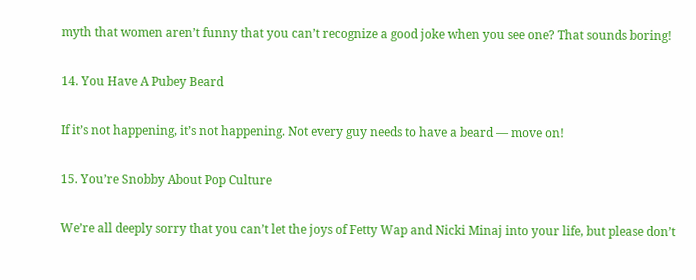myth that women aren’t funny that you can’t recognize a good joke when you see one? That sounds boring!

14. You Have A Pubey Beard

If it’s not happening, it’s not happening. Not every guy needs to have a beard — move on!

15. You’re Snobby About Pop Culture

We’re all deeply sorry that you can’t let the joys of Fetty Wap and Nicki Minaj into your life, but please don’t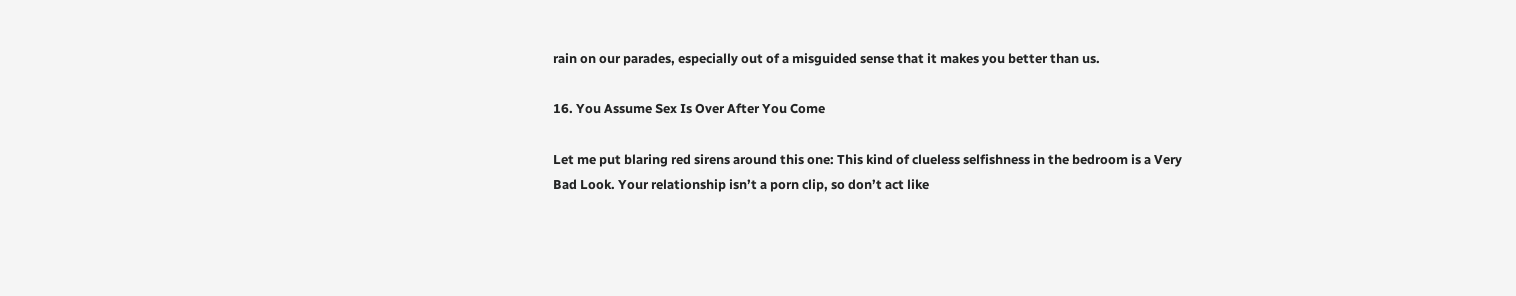rain on our parades, especially out of a misguided sense that it makes you better than us.

16. You Assume Sex Is Over After You Come

Let me put blaring red sirens around this one: This kind of clueless selfishness in the bedroom is a Very Bad Look. Your relationship isn’t a porn clip, so don’t act like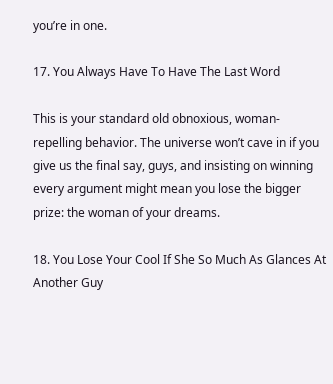you’re in one.

17. You Always Have To Have The Last Word

This is your standard old obnoxious, woman-repelling behavior. The universe won’t cave in if you give us the final say, guys, and insisting on winning every argument might mean you lose the bigger prize: the woman of your dreams.

18. You Lose Your Cool If She So Much As Glances At Another Guy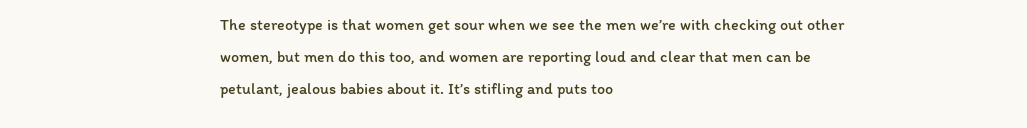The stereotype is that women get sour when we see the men we’re with checking out other women, but men do this too, and women are reporting loud and clear that men can be petulant, jealous babies about it. It’s stifling and puts too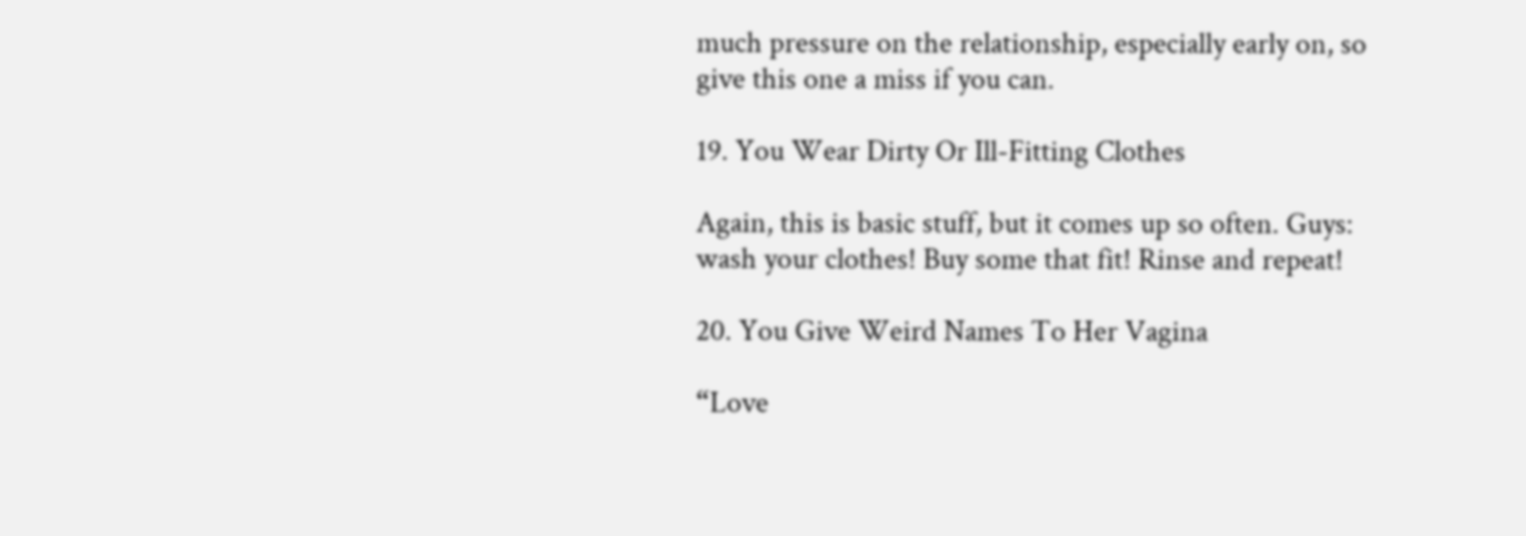much pressure on the relationship, especially early on, so give this one a miss if you can.

19. You Wear Dirty Or Ill-Fitting Clothes

Again, this is basic stuff, but it comes up so often. Guys: wash your clothes! Buy some that fit! Rinse and repeat!

20. You Give Weird Names To Her Vagina

“Love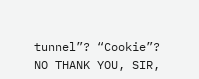tunnel”? “Cookie”? NO THANK YOU, SIR,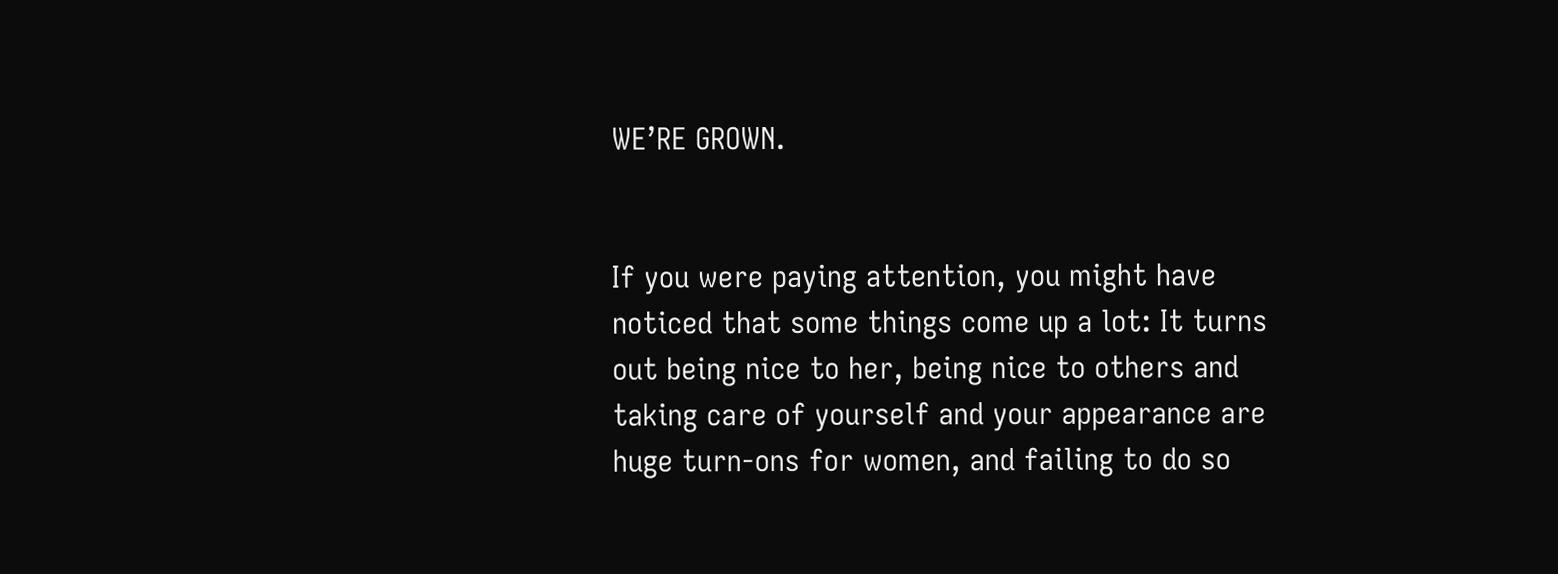WE’RE GROWN.


If you were paying attention, you might have noticed that some things come up a lot: It turns out being nice to her, being nice to others and taking care of yourself and your appearance are huge turn-ons for women, and failing to do so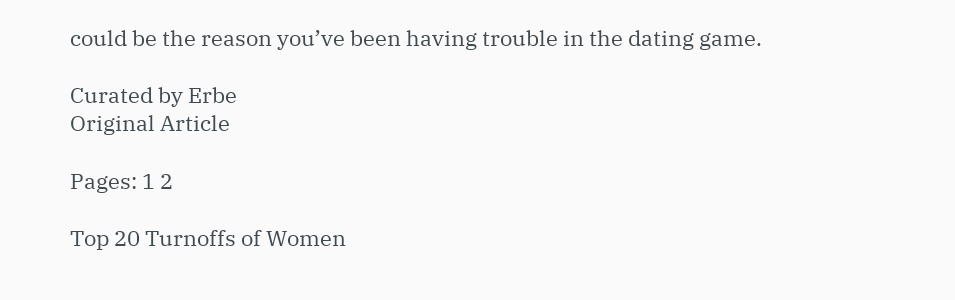could be the reason you’ve been having trouble in the dating game.

Curated by Erbe
Original Article

Pages: 1 2

Top 20 Turnoffs of Women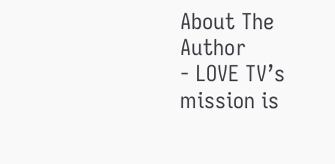About The Author
- LOVE TV’s mission is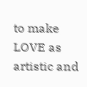to make LOVE as artistic and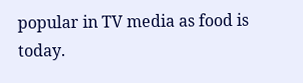popular in TV media as food is today.